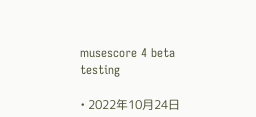musescore 4 beta testing

• 2022年10月24日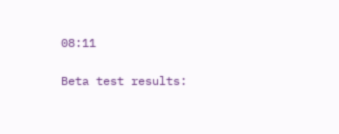08:11

Beta test results: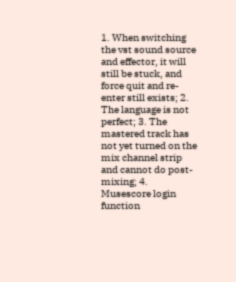1. When switching the vst sound source and effector, it will still be stuck, and force quit and re-enter still exists; 2. The language is not perfect; 3. The mastered track has not yet turned on the mix channel strip and cannot do post-mixing; 4. Musescore login function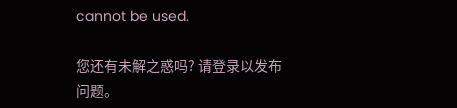cannot be used.

您还有未解之惑吗? 请登录以发布问题。